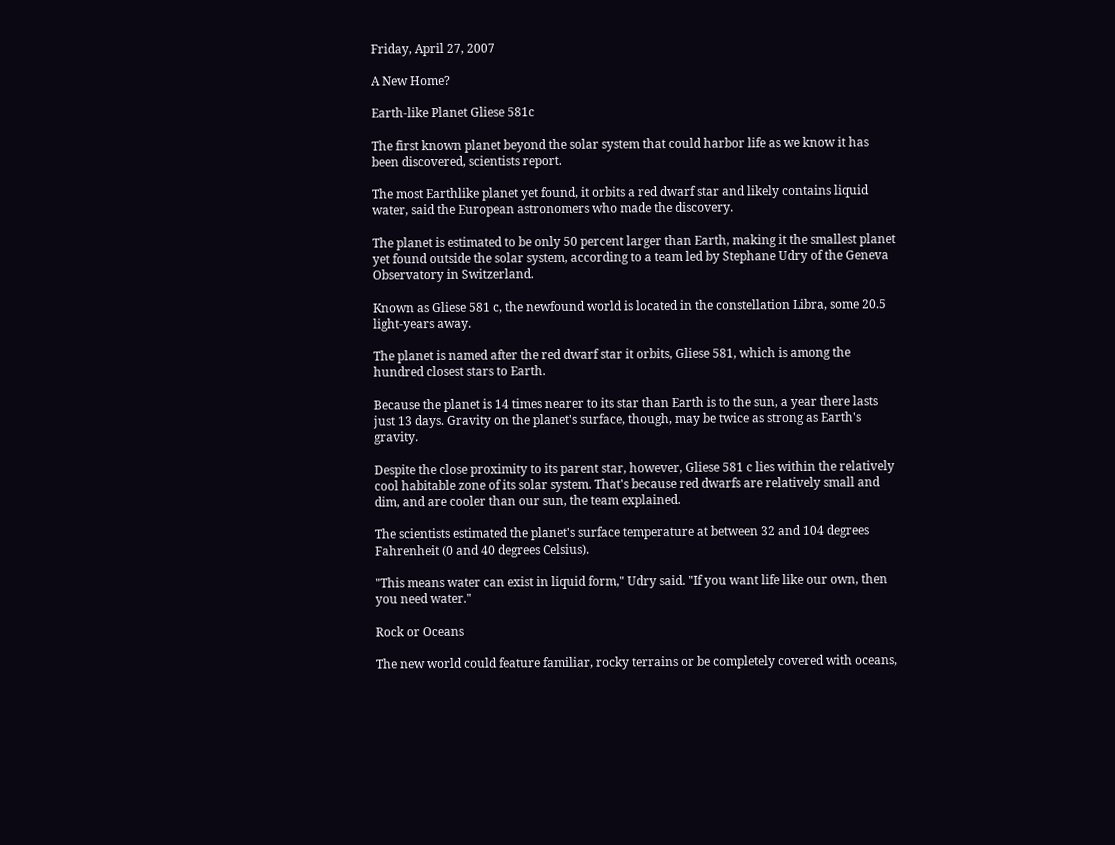Friday, April 27, 2007

A New Home?

Earth-like Planet Gliese 581c

The first known planet beyond the solar system that could harbor life as we know it has been discovered, scientists report.

The most Earthlike planet yet found, it orbits a red dwarf star and likely contains liquid water, said the European astronomers who made the discovery.

The planet is estimated to be only 50 percent larger than Earth, making it the smallest planet yet found outside the solar system, according to a team led by Stephane Udry of the Geneva Observatory in Switzerland.

Known as Gliese 581 c, the newfound world is located in the constellation Libra, some 20.5 light-years away.

The planet is named after the red dwarf star it orbits, Gliese 581, which is among the hundred closest stars to Earth.

Because the planet is 14 times nearer to its star than Earth is to the sun, a year there lasts just 13 days. Gravity on the planet's surface, though, may be twice as strong as Earth's gravity.

Despite the close proximity to its parent star, however, Gliese 581 c lies within the relatively cool habitable zone of its solar system. That's because red dwarfs are relatively small and dim, and are cooler than our sun, the team explained.

The scientists estimated the planet's surface temperature at between 32 and 104 degrees Fahrenheit (0 and 40 degrees Celsius).

"This means water can exist in liquid form," Udry said. "If you want life like our own, then you need water."

Rock or Oceans

The new world could feature familiar, rocky terrains or be completely covered with oceans,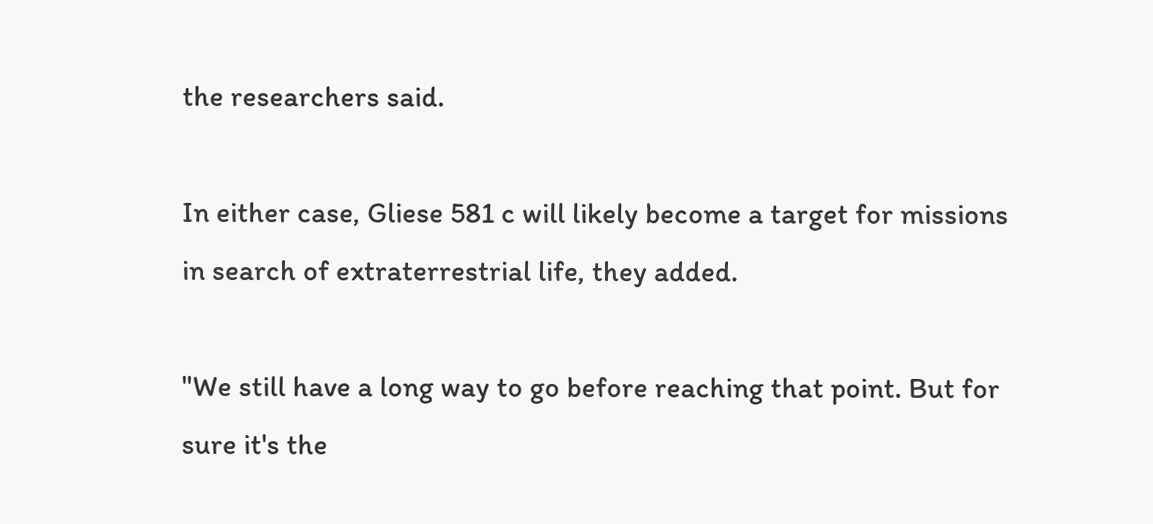the researchers said.

In either case, Gliese 581 c will likely become a target for missions in search of extraterrestrial life, they added.

"We still have a long way to go before reaching that point. But for sure it's the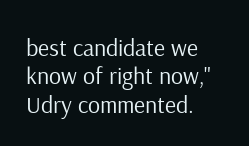best candidate we know of right now," Udry commented.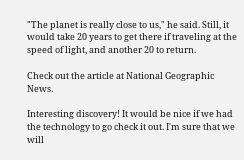"The planet is really close to us," he said. Still, it would take 20 years to get there if traveling at the speed of light, and another 20 to return.

Check out the article at National Geographic News.

Interesting discovery! It would be nice if we had the technology to go check it out. I'm sure that we will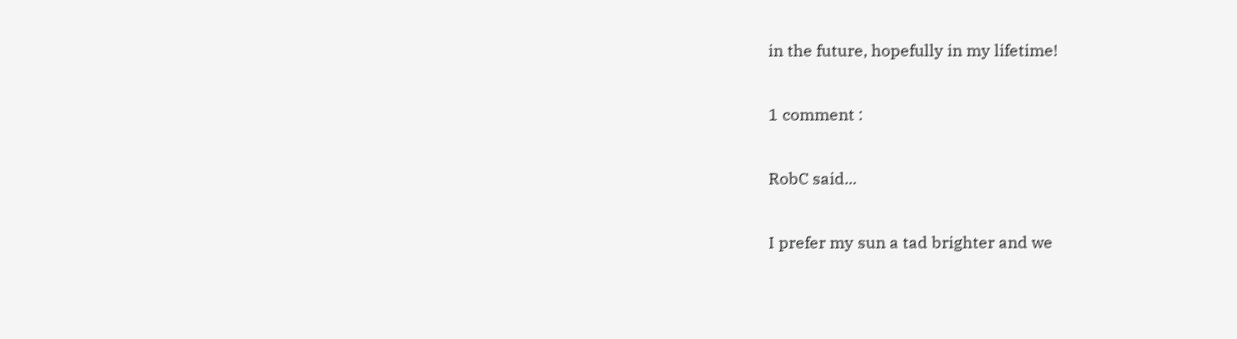in the future, hopefully in my lifetime!

1 comment :

RobC said...

I prefer my sun a tad brighter and we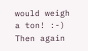would weigh a ton! :-)
Then again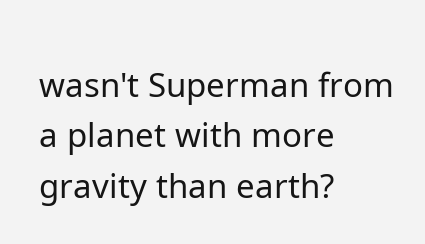wasn't Superman from a planet with more gravity than earth?